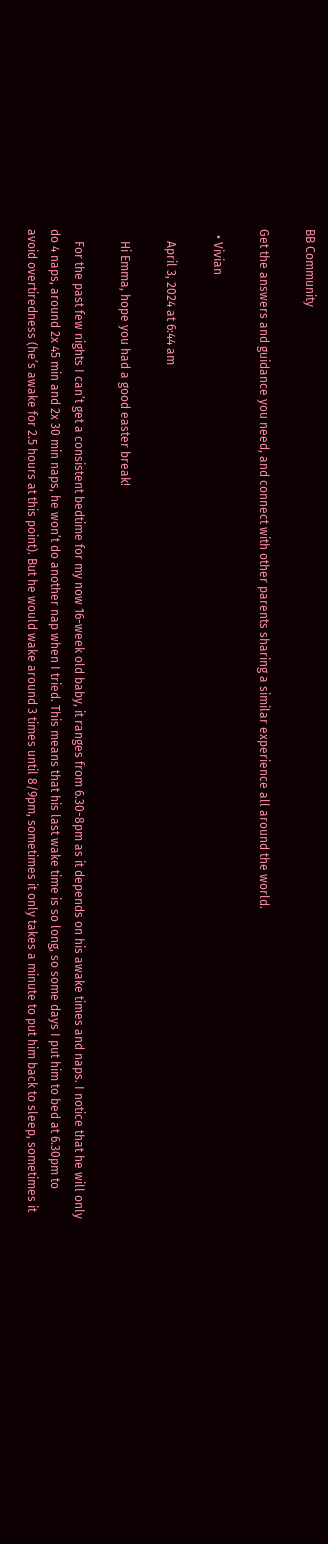BB Community

Get the answers and guidance you need, and connect with other parents sharing a similar experience all around the world.

  • Vivian

    April 3, 2024 at 6:44 am

    Hi Emma, hope you had a good easter break!

    For the past few nights I can’t get a consistent bedtime for my now 16-week old baby, it ranges from 6.30-8pm as it depends on his awake times and naps. I notice that he will only do 4 naps, around 2x 45 min and 2x 30 min naps, he won’t do another nap when I tried. This means that his last wake time is so long, so some days I put him to bed at 6.30pm to avoid overtiredness (he’s awake for 2.5 hours at this point). But he would wake around 3 times until 8/9pm, sometimes it only takes a minute to put him back to sleep, sometimes it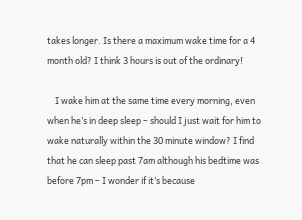takes longer. Is there a maximum wake time for a 4 month old? I think 3 hours is out of the ordinary!

    I wake him at the same time every morning, even when he’s in deep sleep – should I just wait for him to wake naturally within the 30 minute window? I find that he can sleep past 7am although his bedtime was before 7pm – I wonder if it’s because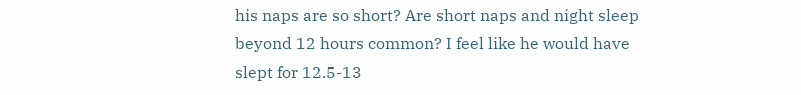his naps are so short? Are short naps and night sleep beyond 12 hours common? I feel like he would have slept for 12.5-13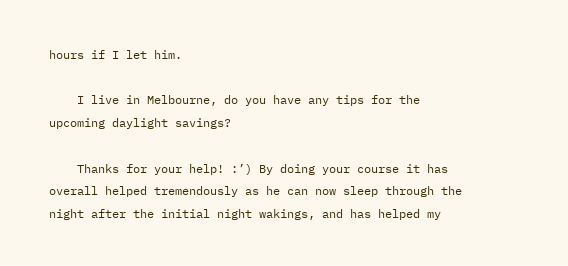hours if I let him.

    I live in Melbourne, do you have any tips for the upcoming daylight savings?

    Thanks for your help! :’) By doing your course it has overall helped tremendously as he can now sleep through the night after the initial night wakings, and has helped my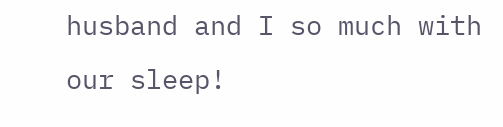husband and I so much with our sleep!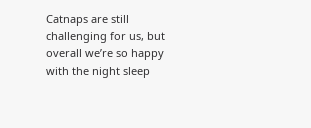Catnaps are still challenging for us, but overall we’re so happy with the night sleep